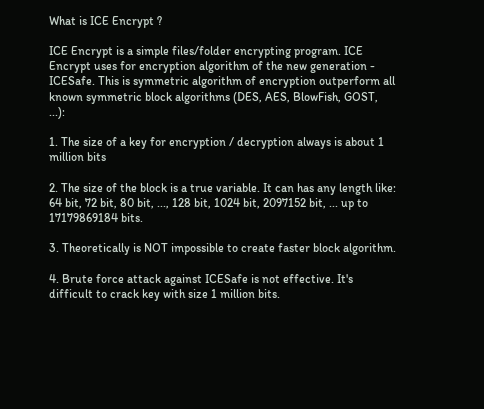What is ICE Encrypt ?

ICE Encrypt is a simple files/folder encrypting program. ICE Encrypt uses for encryption algorithm of the new generation - ICESafe. This is symmetric algorithm of encryption outperform all known symmetric block algorithms (DES, AES, BlowFish, GOST, ...):

1. The size of a key for encryption / decryption always is about 1 million bits

2. The size of the block is a true variable. It can has any length like: 64 bit, 72 bit, 80 bit, ..., 128 bit, 1024 bit, 2097152 bit, ... up to 17179869184 bits.

3. Theoretically is NOT impossible to create faster block algorithm.

4. Brute force attack against ICESafe is not effective. It's difficult to crack key with size 1 million bits.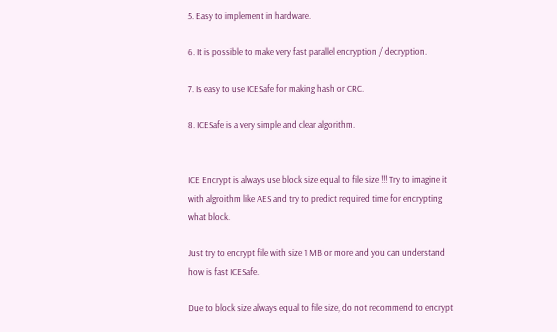5. Easy to implement in hardware.

6. It is possible to make very fast parallel encryption / decryption.

7. Is easy to use ICESafe for making hash or CRC.

8. ICESafe is a very simple and clear algorithm.


ICE Encrypt is always use block size equal to file size !!! Try to imagine it with algroithm like AES and try to predict required time for encrypting what block.

Just try to encrypt file with size 1 MB or more and you can understand how is fast ICESafe.

Due to block size always equal to file size, do not recommend to encrypt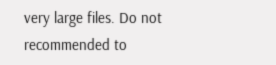very large files. Do not recommended to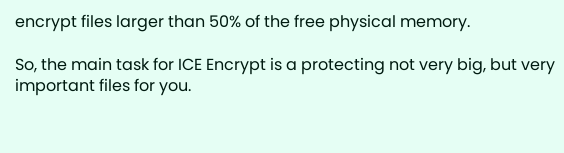encrypt files larger than 50% of the free physical memory.

So, the main task for ICE Encrypt is a protecting not very big, but very important files for you.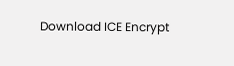Download ICE Encrypt